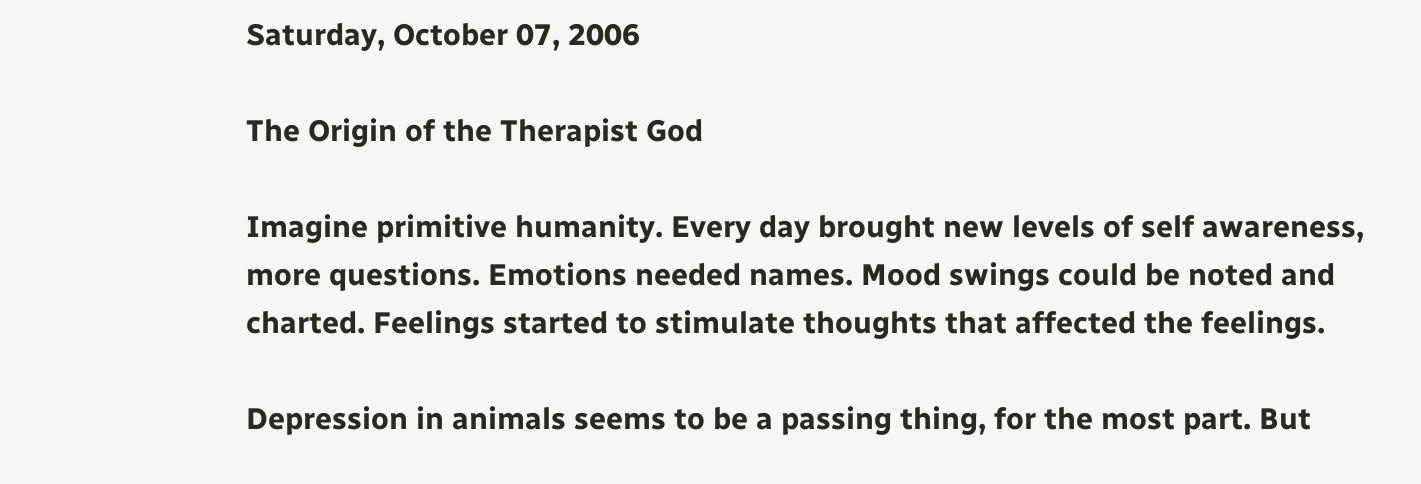Saturday, October 07, 2006

The Origin of the Therapist God

Imagine primitive humanity. Every day brought new levels of self awareness, more questions. Emotions needed names. Mood swings could be noted and charted. Feelings started to stimulate thoughts that affected the feelings.

Depression in animals seems to be a passing thing, for the most part. But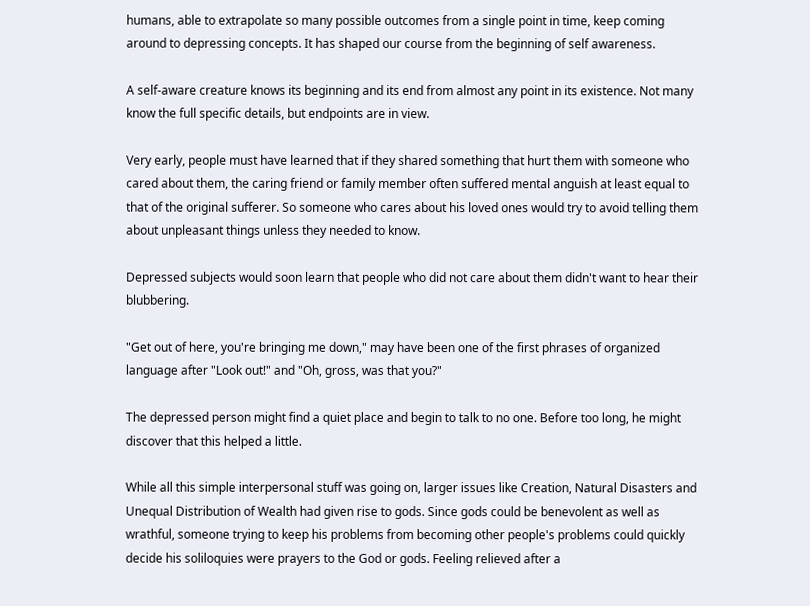humans, able to extrapolate so many possible outcomes from a single point in time, keep coming around to depressing concepts. It has shaped our course from the beginning of self awareness.

A self-aware creature knows its beginning and its end from almost any point in its existence. Not many know the full specific details, but endpoints are in view.

Very early, people must have learned that if they shared something that hurt them with someone who cared about them, the caring friend or family member often suffered mental anguish at least equal to that of the original sufferer. So someone who cares about his loved ones would try to avoid telling them about unpleasant things unless they needed to know.

Depressed subjects would soon learn that people who did not care about them didn't want to hear their blubbering.

"Get out of here, you're bringing me down," may have been one of the first phrases of organized language after "Look out!" and "Oh, gross, was that you?"

The depressed person might find a quiet place and begin to talk to no one. Before too long, he might discover that this helped a little.

While all this simple interpersonal stuff was going on, larger issues like Creation, Natural Disasters and Unequal Distribution of Wealth had given rise to gods. Since gods could be benevolent as well as wrathful, someone trying to keep his problems from becoming other people's problems could quickly decide his soliloquies were prayers to the God or gods. Feeling relieved after a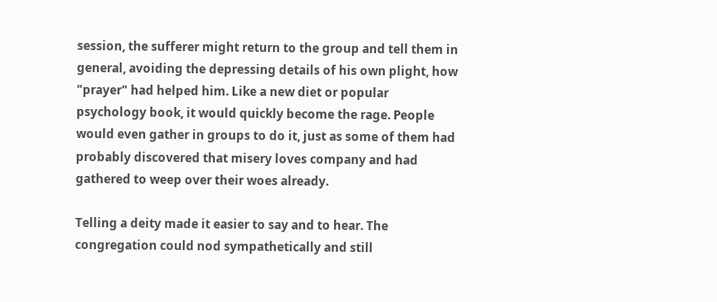session, the sufferer might return to the group and tell them in general, avoiding the depressing details of his own plight, how "prayer" had helped him. Like a new diet or popular psychology book, it would quickly become the rage. People would even gather in groups to do it, just as some of them had probably discovered that misery loves company and had gathered to weep over their woes already.

Telling a deity made it easier to say and to hear. The congregation could nod sympathetically and still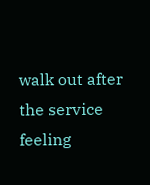walk out after the service feeling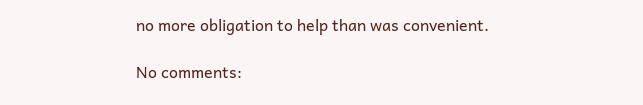no more obligation to help than was convenient.

No comments: